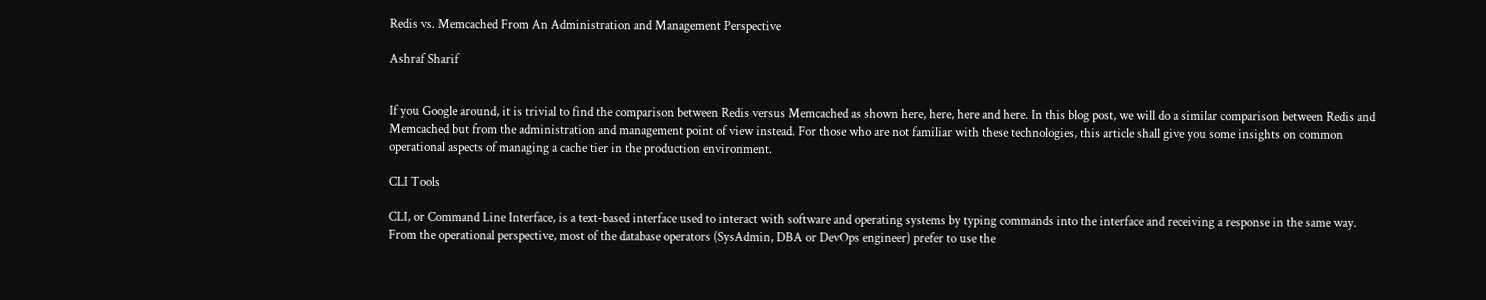Redis vs. Memcached From An Administration and Management Perspective

Ashraf Sharif


If you Google around, it is trivial to find the comparison between Redis versus Memcached as shown here, here, here and here. In this blog post, we will do a similar comparison between Redis and Memcached but from the administration and management point of view instead. For those who are not familiar with these technologies, this article shall give you some insights on common operational aspects of managing a cache tier in the production environment.

CLI Tools

CLI, or Command Line Interface, is a text-based interface used to interact with software and operating systems by typing commands into the interface and receiving a response in the same way. From the operational perspective, most of the database operators (SysAdmin, DBA or DevOps engineer) prefer to use the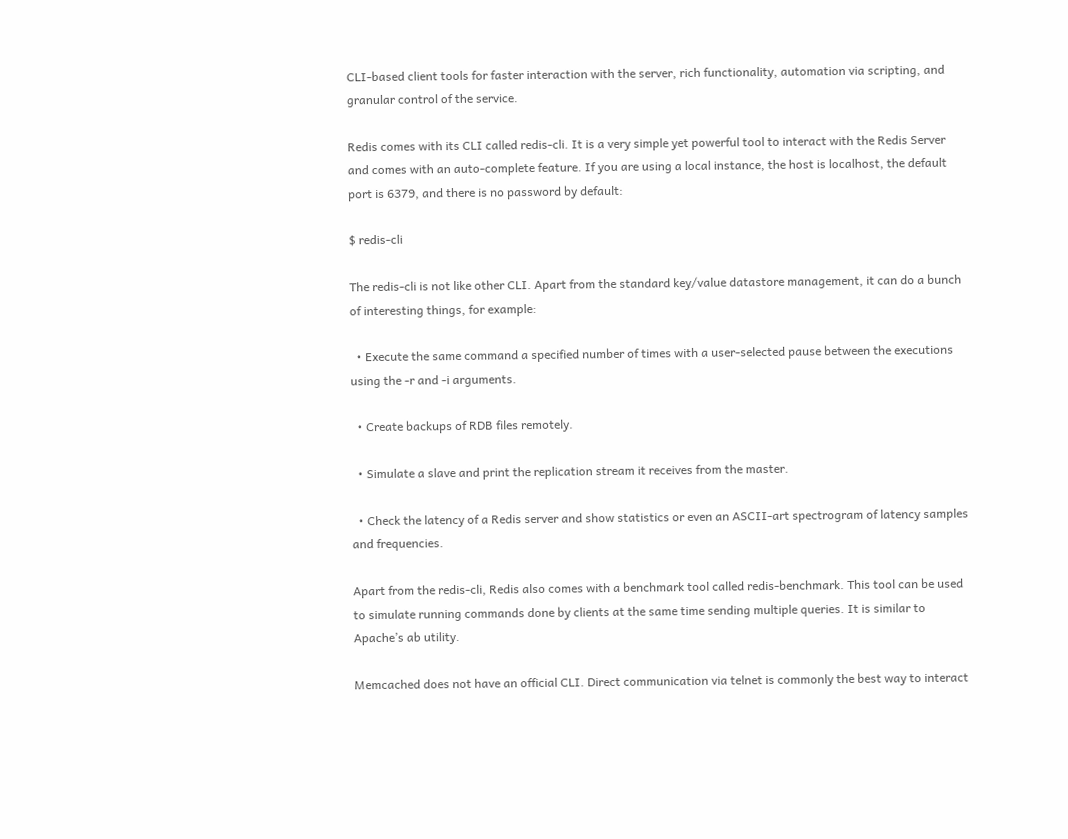CLI-based client tools for faster interaction with the server, rich functionality, automation via scripting, and granular control of the service.

Redis comes with its CLI called redis-cli. It is a very simple yet powerful tool to interact with the Redis Server and comes with an auto-complete feature. If you are using a local instance, the host is localhost, the default port is 6379, and there is no password by default:

$ redis-cli

The redis-cli is not like other CLI. Apart from the standard key/value datastore management, it can do a bunch of interesting things, for example:

  • Execute the same command a specified number of times with a user-selected pause between the executions using the -r and -i arguments.

  • Create backups of RDB files remotely.

  • Simulate a slave and print the replication stream it receives from the master.

  • Check the latency of a Redis server and show statistics or even an ASCII-art spectrogram of latency samples and frequencies.

Apart from the redis-cli, Redis also comes with a benchmark tool called redis-benchmark. This tool can be used to simulate running commands done by clients at the same time sending multiple queries. It is similar to Apache’s ab utility.

Memcached does not have an official CLI. Direct communication via telnet is commonly the best way to interact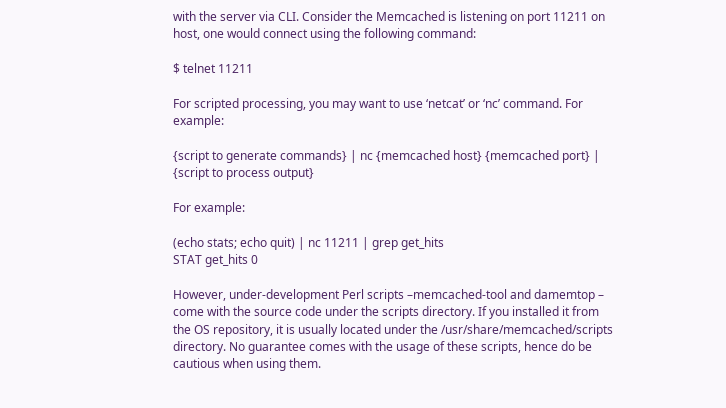with the server via CLI. Consider the Memcached is listening on port 11211 on host, one would connect using the following command:

$ telnet 11211

For scripted processing, you may want to use ‘netcat’ or ‘nc’ command. For example:

{script to generate commands} | nc {memcached host} {memcached port} | {script to process output}

For example:

(echo stats; echo quit) | nc 11211 | grep get_hits
STAT get_hits 0

However, under-development Perl scripts –memcached-tool and damemtop – come with the source code under the scripts directory. If you installed it from the OS repository, it is usually located under the /usr/share/memcached/scripts directory. No guarantee comes with the usage of these scripts, hence do be cautious when using them.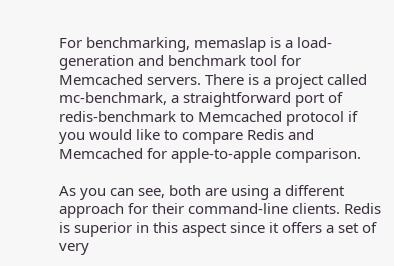For benchmarking, memaslap is a load-generation and benchmark tool for Memcached servers. There is a project called mc-benchmark, a straightforward port of redis-benchmark to Memcached protocol if you would like to compare Redis and Memcached for apple-to-apple comparison.

As you can see, both are using a different approach for their command-line clients. Redis is superior in this aspect since it offers a set of very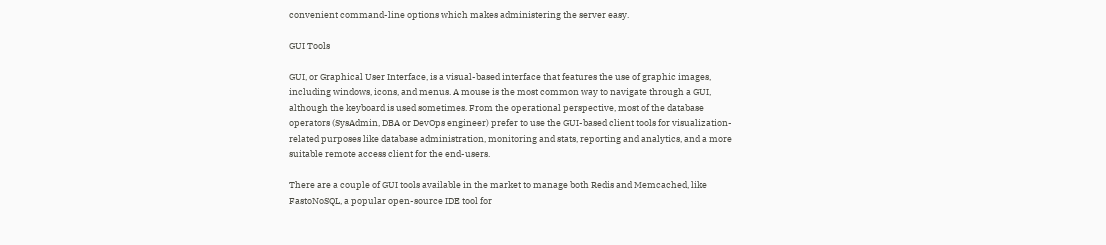convenient command-line options which makes administering the server easy.

GUI Tools

GUI, or Graphical User Interface, is a visual-based interface that features the use of graphic images, including windows, icons, and menus. A mouse is the most common way to navigate through a GUI, although the keyboard is used sometimes. From the operational perspective, most of the database operators (SysAdmin, DBA or DevOps engineer) prefer to use the GUI-based client tools for visualization-related purposes like database administration, monitoring and stats, reporting and analytics, and a more suitable remote access client for the end-users.

There are a couple of GUI tools available in the market to manage both Redis and Memcached, like FastoNoSQL, a popular open-source IDE tool for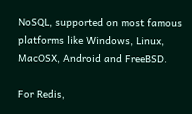NoSQL, supported on most famous platforms like Windows, Linux, MacOSX, Android and FreeBSD.

For Redis,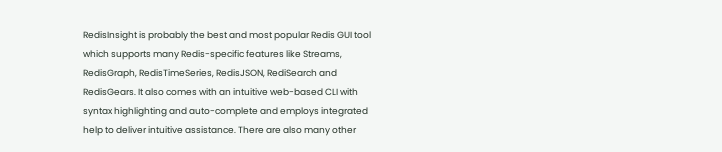RedisInsight is probably the best and most popular Redis GUI tool which supports many Redis-specific features like Streams, RedisGraph, RedisTimeSeries, RedisJSON, RediSearch and RedisGears. It also comes with an intuitive web-based CLI with syntax highlighting and auto-complete and employs integrated help to deliver intuitive assistance. There are also many other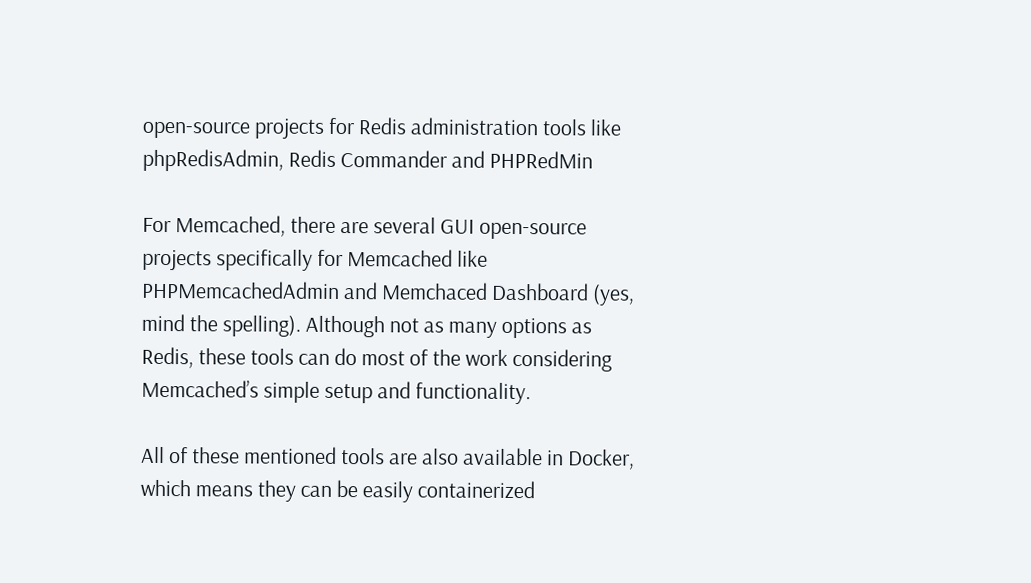open-source projects for Redis administration tools like phpRedisAdmin, Redis Commander and PHPRedMin

For Memcached, there are several GUI open-source projects specifically for Memcached like PHPMemcachedAdmin and Memchaced Dashboard (yes, mind the spelling). Although not as many options as Redis, these tools can do most of the work considering Memcached’s simple setup and functionality.

All of these mentioned tools are also available in Docker, which means they can be easily containerized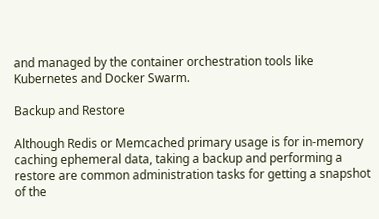and managed by the container orchestration tools like Kubernetes and Docker Swarm.

Backup and Restore

Although Redis or Memcached primary usage is for in-memory caching ephemeral data, taking a backup and performing a restore are common administration tasks for getting a snapshot of the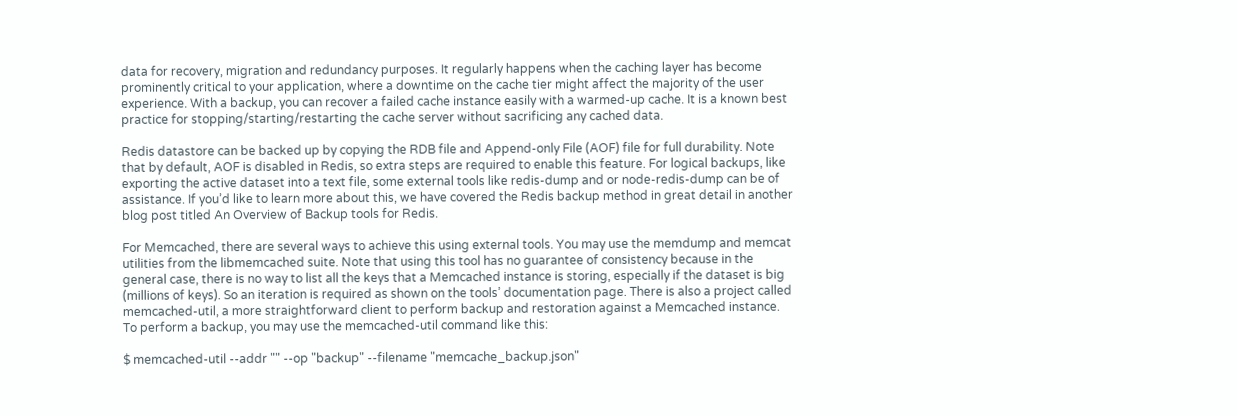data for recovery, migration and redundancy purposes. It regularly happens when the caching layer has become prominently critical to your application, where a downtime on the cache tier might affect the majority of the user experience. With a backup, you can recover a failed cache instance easily with a warmed-up cache. It is a known best practice for stopping/starting/restarting the cache server without sacrificing any cached data.

Redis datastore can be backed up by copying the RDB file and Append-only File (AOF) file for full durability. Note that by default, AOF is disabled in Redis, so extra steps are required to enable this feature. For logical backups, like exporting the active dataset into a text file, some external tools like redis-dump and or node-redis-dump can be of assistance. If you’d like to learn more about this, we have covered the Redis backup method in great detail in another blog post titled An Overview of Backup tools for Redis.

For Memcached, there are several ways to achieve this using external tools. You may use the memdump and memcat utilities from the libmemcached suite. Note that using this tool has no guarantee of consistency because in the general case, there is no way to list all the keys that a Memcached instance is storing, especially if the dataset is big (millions of keys). So an iteration is required as shown on the tools’ documentation page. There is also a project called memcached-util, a more straightforward client to perform backup and restoration against a Memcached instance. To perform a backup, you may use the memcached-util command like this:

$ memcached-util --addr "" --op "backup" --filename "memcache_backup.json"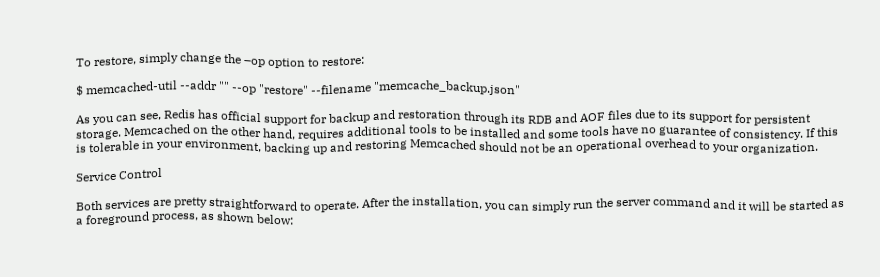To restore, simply change the –op option to restore:

$ memcached-util --addr "" --op "restore" --filename "memcache_backup.json"

As you can see, Redis has official support for backup and restoration through its RDB and AOF files due to its support for persistent storage. Memcached on the other hand, requires additional tools to be installed and some tools have no guarantee of consistency. If this is tolerable in your environment, backing up and restoring Memcached should not be an operational overhead to your organization.

Service Control

Both services are pretty straightforward to operate. After the installation, you can simply run the server command and it will be started as a foreground process, as shown below: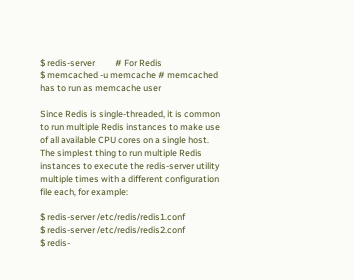$ redis-server          # For Redis
$ memcached -u memcache # memcached has to run as memcache user

Since Redis is single-threaded, it is common to run multiple Redis instances to make use of all available CPU cores on a single host. The simplest thing to run multiple Redis instances to execute the redis-server utility multiple times with a different configuration file each, for example:

$ redis-server /etc/redis/redis1.conf
$ redis-server /etc/redis/redis2.conf
$ redis-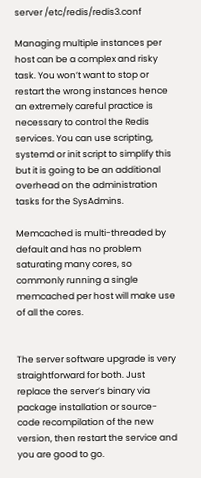server /etc/redis/redis3.conf

Managing multiple instances per host can be a complex and risky task. You won’t want to stop or restart the wrong instances hence an extremely careful practice is necessary to control the Redis services. You can use scripting, systemd or init script to simplify this but it is going to be an additional overhead on the administration tasks for the SysAdmins.

Memcached is multi-threaded by default and has no problem saturating many cores, so commonly running a single memcached per host will make use of all the cores.


The server software upgrade is very straightforward for both. Just replace the server’s binary via package installation or source-code recompilation of the new version, then restart the service and you are good to go.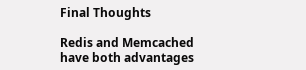Final Thoughts

Redis and Memcached have both advantages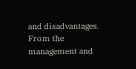and disadvantages. From the management and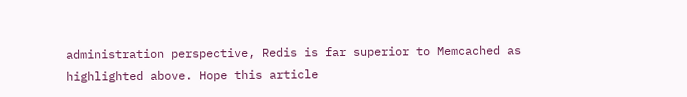administration perspective, Redis is far superior to Memcached as highlighted above. Hope this article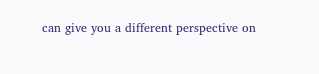can give you a different perspective on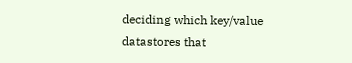deciding which key/value datastores that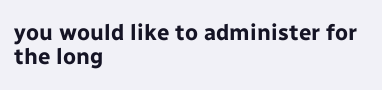you would like to administer for the long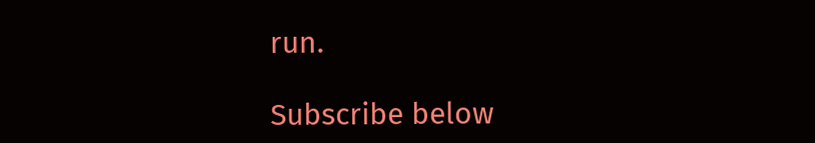run.

Subscribe below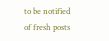to be notified of fresh posts